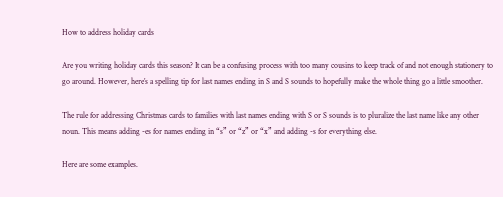How to address holiday cards

Are you writing holiday cards this season? It can be a confusing process with too many cousins to keep track of and not enough stationery to go around. However, here’s a spelling tip for last names ending in S and S sounds to hopefully make the whole thing go a little smoother.

The rule for addressing Christmas cards to families with last names ending with S or S sounds is to pluralize the last name like any other noun. This means adding -es for names ending in “s” or “z” or “x” and adding -s for everything else.

Here are some examples.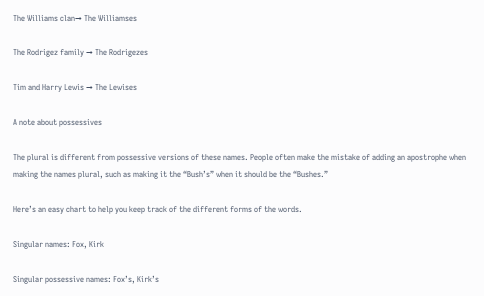The Williams clan→ The Williamses

The Rodrigez family → The Rodrigezes

Tim and Harry Lewis → The Lewises

A note about possessives

The plural is different from possessive versions of these names. People often make the mistake of adding an apostrophe when making the names plural, such as making it the “Bush’s” when it should be the “Bushes.”

Here’s an easy chart to help you keep track of the different forms of the words.

Singular names: Fox, Kirk

Singular possessive names: Fox’s, Kirk’s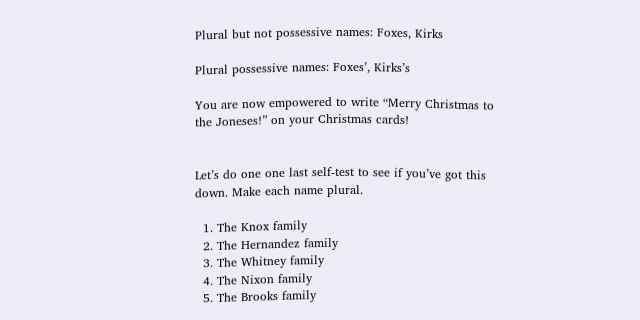Plural but not possessive names: Foxes, Kirks

Plural possessive names: Foxes’, Kirks’s

You are now empowered to write “Merry Christmas to the Joneses!” on your Christmas cards!


Let’s do one one last self-test to see if you’ve got this down. Make each name plural.

  1. The Knox family
  2. The Hernandez family
  3. The Whitney family
  4. The Nixon family
  5. The Brooks family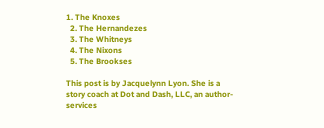1. The Knoxes
  2. The Hernandezes
  3. The Whitneys
  4. The Nixons
  5. The Brookses

This post is by Jacquelynn Lyon. She is a story coach at Dot and Dash, LLC, an author-services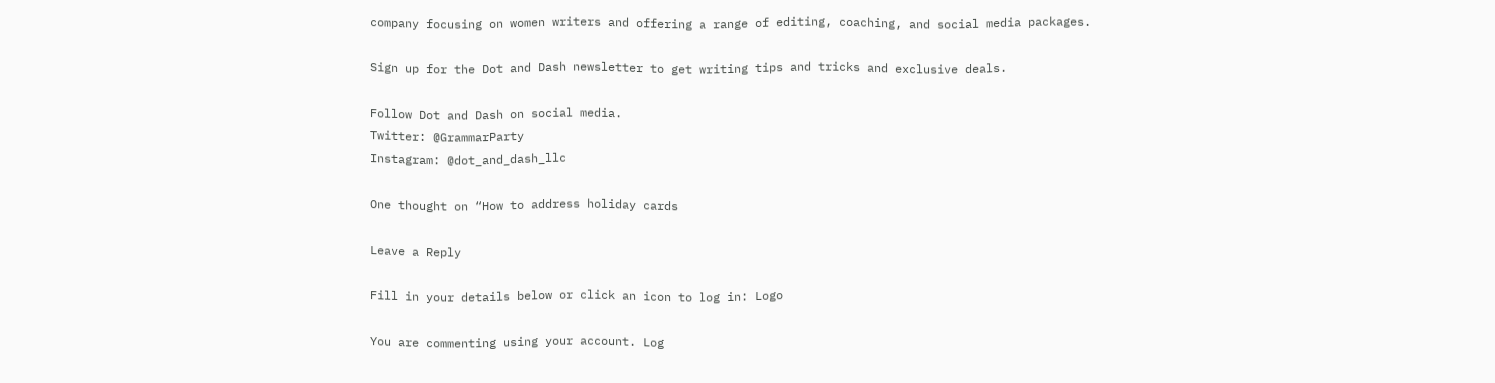company focusing on women writers and offering a range of editing, coaching, and social media packages.

Sign up for the Dot and Dash newsletter to get writing tips and tricks and exclusive deals.

Follow Dot and Dash on social media.
Twitter: @GrammarParty
Instagram: @dot_and_dash_llc

One thought on “How to address holiday cards

Leave a Reply

Fill in your details below or click an icon to log in: Logo

You are commenting using your account. Log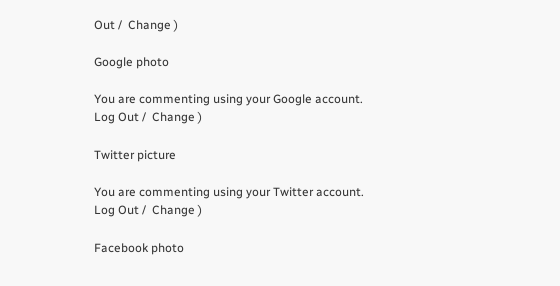Out /  Change )

Google photo

You are commenting using your Google account. Log Out /  Change )

Twitter picture

You are commenting using your Twitter account. Log Out /  Change )

Facebook photo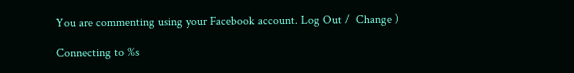You are commenting using your Facebook account. Log Out /  Change )

Connecting to %s